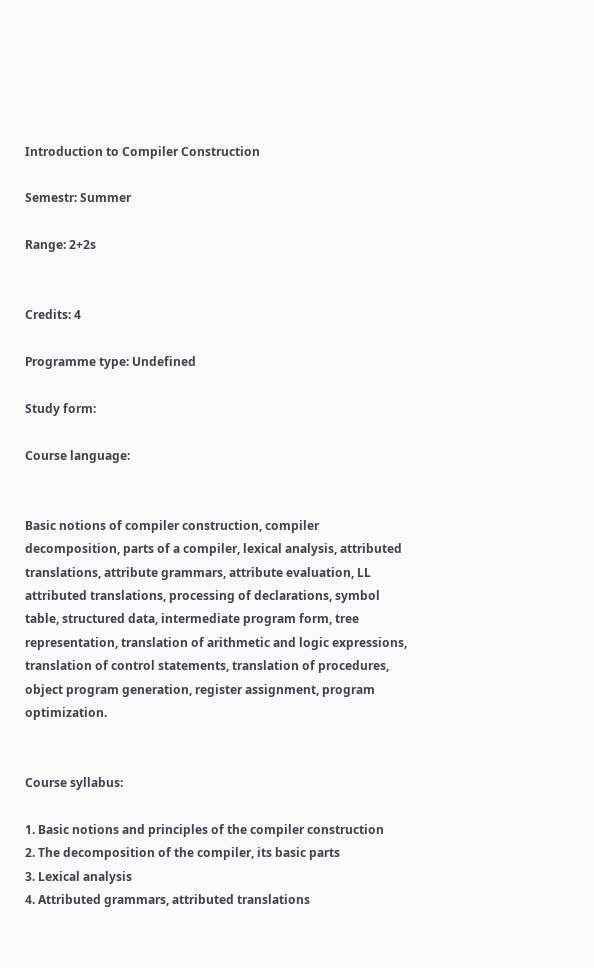Introduction to Compiler Construction

Semestr: Summer

Range: 2+2s


Credits: 4

Programme type: Undefined

Study form:

Course language:


Basic notions of compiler construction, compiler decomposition, parts of a compiler, lexical analysis, attributed translations, attribute grammars, attribute evaluation, LL attributed translations, processing of declarations, symbol table, structured data, intermediate program form, tree representation, translation of arithmetic and logic expressions, translation of control statements, translation of procedures, object program generation, register assignment, program optimization.


Course syllabus:

1. Basic notions and principles of the compiler construction
2. The decomposition of the compiler, its basic parts
3. Lexical analysis
4. Attributed grammars, attributed translations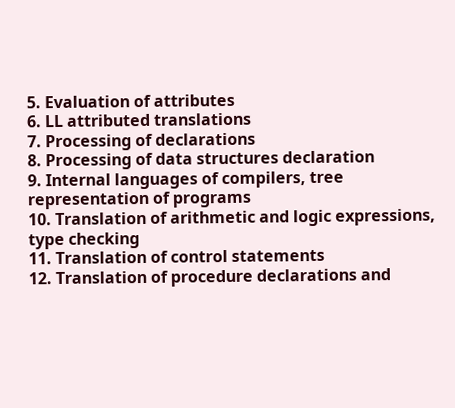5. Evaluation of attributes
6. LL attributed translations
7. Processing of declarations
8. Processing of data structures declaration
9. Internal languages of compilers, tree representation of programs
10. Translation of arithmetic and logic expressions, type checking
11. Translation of control statements
12. Translation of procedure declarations and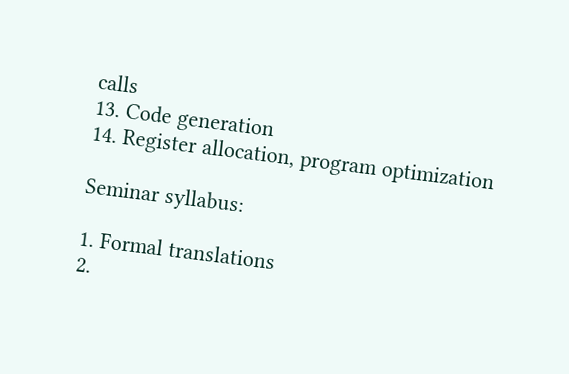calls
13. Code generation
14. Register allocation, program optimization

Seminar syllabus:

1. Formal translations
2.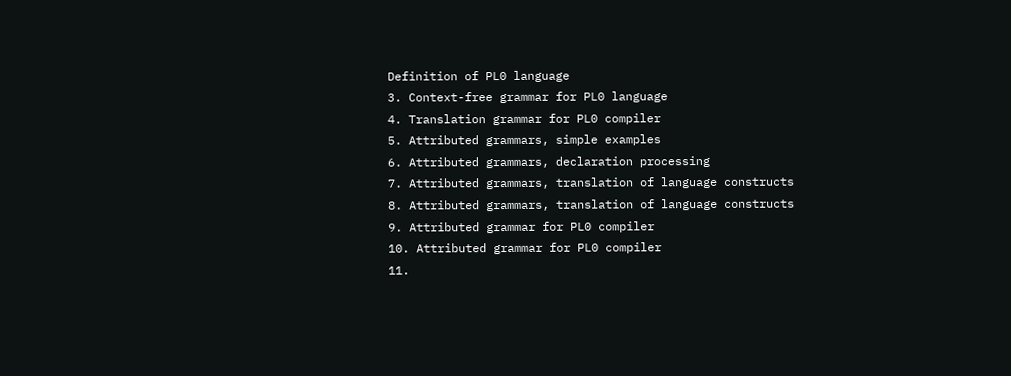Definition of PL0 language
3. Context-free grammar for PL0 language
4. Translation grammar for PL0 compiler
5. Attributed grammars, simple examples
6. Attributed grammars, declaration processing
7. Attributed grammars, translation of language constructs
8. Attributed grammars, translation of language constructs
9. Attributed grammar for PL0 compiler
10. Attributed grammar for PL0 compiler
11.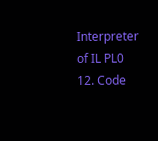Interpreter of IL PL0
12. Code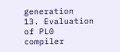generation
13. Evaluation of PL0 compiler